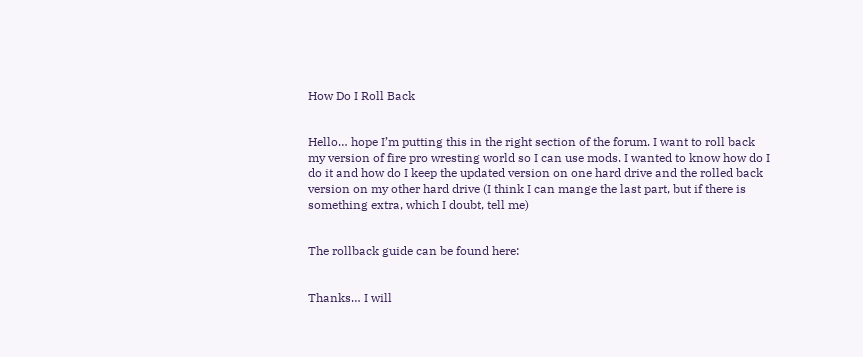How Do I Roll Back


Hello… hope I’m putting this in the right section of the forum. I want to roll back my version of fire pro wresting world so I can use mods. I wanted to know how do I do it and how do I keep the updated version on one hard drive and the rolled back version on my other hard drive (I think I can mange the last part, but if there is something extra, which I doubt, tell me)


The rollback guide can be found here:


Thanks… I will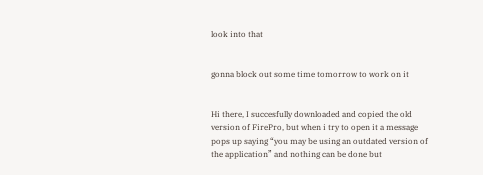look into that


gonna block out some time tomorrow to work on it


Hi there, I succesfully downloaded and copied the old version of FirePro, but when i try to open it a message pops up saying “you may be using an outdated version of the application” and nothing can be done but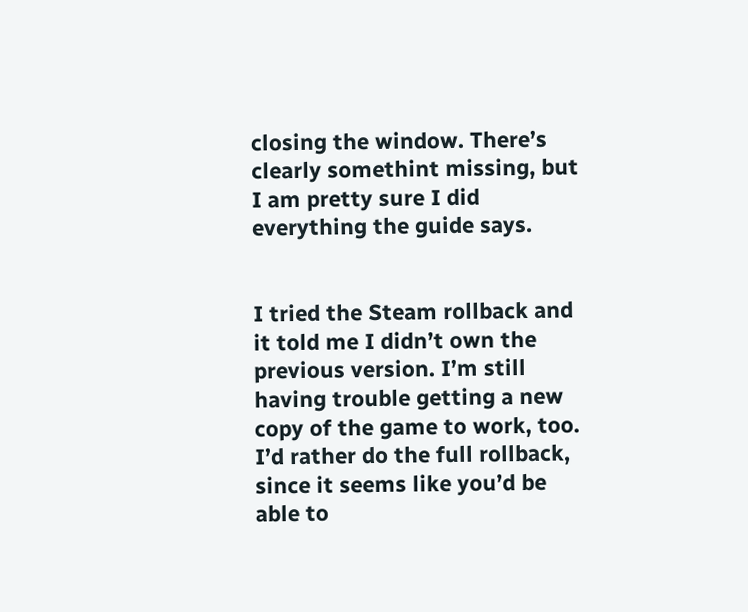closing the window. There’s clearly somethint missing, but I am pretty sure I did everything the guide says.


I tried the Steam rollback and it told me I didn’t own the previous version. I’m still having trouble getting a new copy of the game to work, too. I’d rather do the full rollback, since it seems like you’d be able to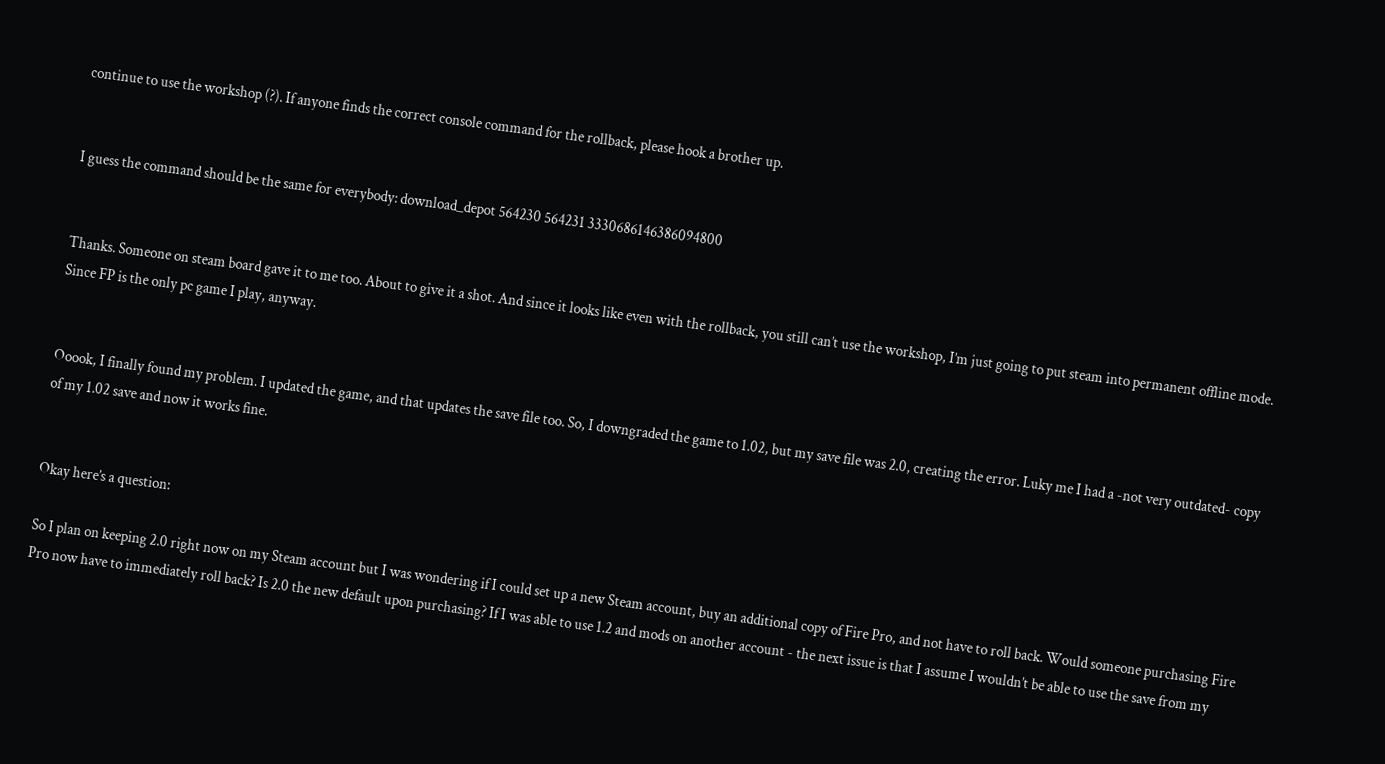continue to use the workshop (?). If anyone finds the correct console command for the rollback, please hook a brother up.


I guess the command should be the same for everybody: download_depot 564230 564231 3330686146386094800


Thanks. Someone on steam board gave it to me too. About to give it a shot. And since it looks like even with the rollback, you still can’t use the workshop, I’m just going to put steam into permanent offline mode. Since FP is the only pc game I play, anyway.


Ooook, I finally found my problem. I updated the game, and that updates the save file too. So, I downgraded the game to 1.02, but my save file was 2.0, creating the error. Luky me I had a -not very outdated- copy of my 1.02 save and now it works fine.


Okay here’s a question:

So I plan on keeping 2.0 right now on my Steam account but I was wondering if I could set up a new Steam account, buy an additional copy of Fire Pro, and not have to roll back. Would someone purchasing Fire Pro now have to immediately roll back? Is 2.0 the new default upon purchasing? If I was able to use 1.2 and mods on another account - the next issue is that I assume I wouldn’t be able to use the save from my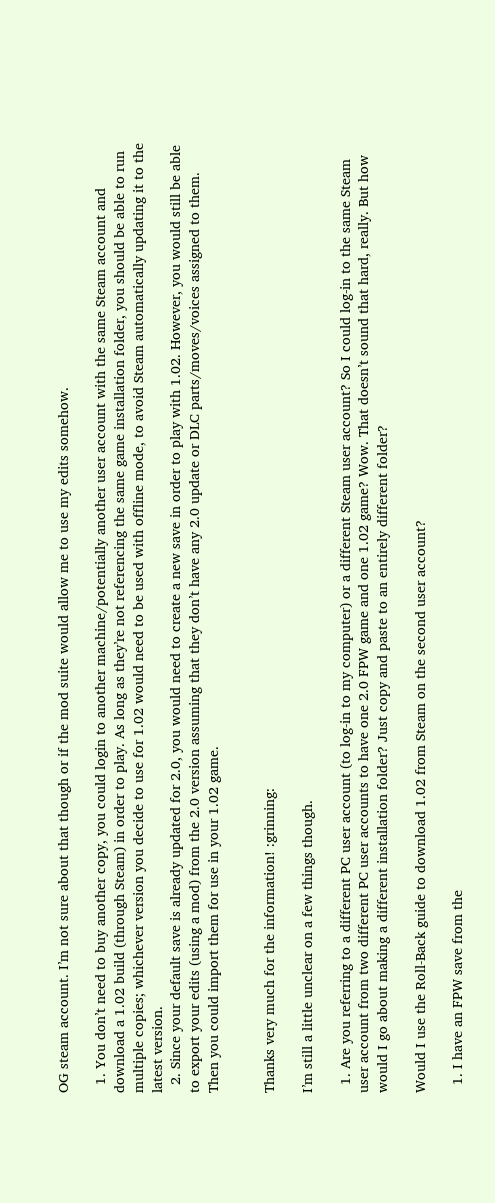OG steam account. I’m not sure about that though or if the mod suite would allow me to use my edits somehow.

  1. You don’t need to buy another copy, you could login to another machine/potentially another user account with the same Steam account and download a 1.02 build (through Steam) in order to play. As long as they’re not referencing the same game installation folder, you should be able to run multiple copies; whichever version you decide to use for 1.02 would need to be used with offline mode, to avoid Steam automatically updating it to the latest version.
  2. Since your default save is already updated for 2.0, you would need to create a new save in order to play with 1.02. However, you would still be able to export your edits (using a mod) from the 2.0 version assuming that they don’t have any 2.0 update or DLC parts/moves/voices assigned to them. Then you could import them for use in your 1.02 game.


Thanks very much for the information! :grinning:

I’m still a little unclear on a few things though.

  1. Are you referring to a different PC user account (to log-in to my computer) or a different Steam user account? So I could log-in to the same Steam user account from two different PC user accounts to have one 2.0 FPW game and one 1.02 game? Wow. That doesn’t sound that hard, really. But how would I go about making a different installation folder? Just copy and paste to an entirely different folder?

Would I use the Roll-Back guide to download 1.02 from Steam on the second user account?

  1. I have an FPW save from the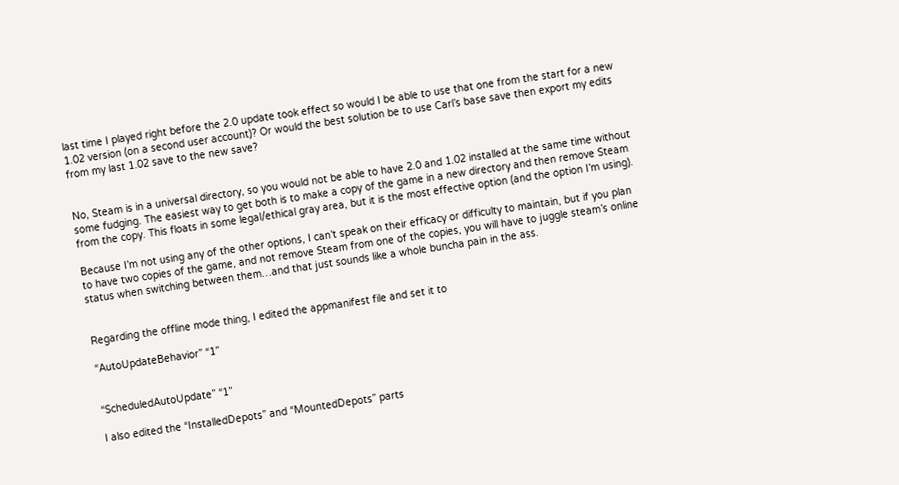last time I played right before the 2.0 update took effect so would I be able to use that one from the start for a new 1.02 version (on a second user account)? Or would the best solution be to use Carl’s base save then export my edits from my last 1.02 save to the new save?


No, Steam is in a universal directory, so you would not be able to have 2.0 and 1.02 installed at the same time without some fudging. The easiest way to get both is to make a copy of the game in a new directory and then remove Steam from the copy. This floats in some legal/ethical gray area, but it is the most effective option (and the option I’m using).

Because I’m not using any of the other options, I can’t speak on their efficacy or difficulty to maintain, but if you plan to have two copies of the game, and not remove Steam from one of the copies, you will have to juggle steam’s online status when switching between them…and that just sounds like a whole buncha pain in the ass.


Regarding the offline mode thing, I edited the appmanifest file and set it to

“AutoUpdateBehavior” “1”


“ScheduledAutoUpdate” “1”

I also edited the “InstalledDepots” and “MountedDepots” parts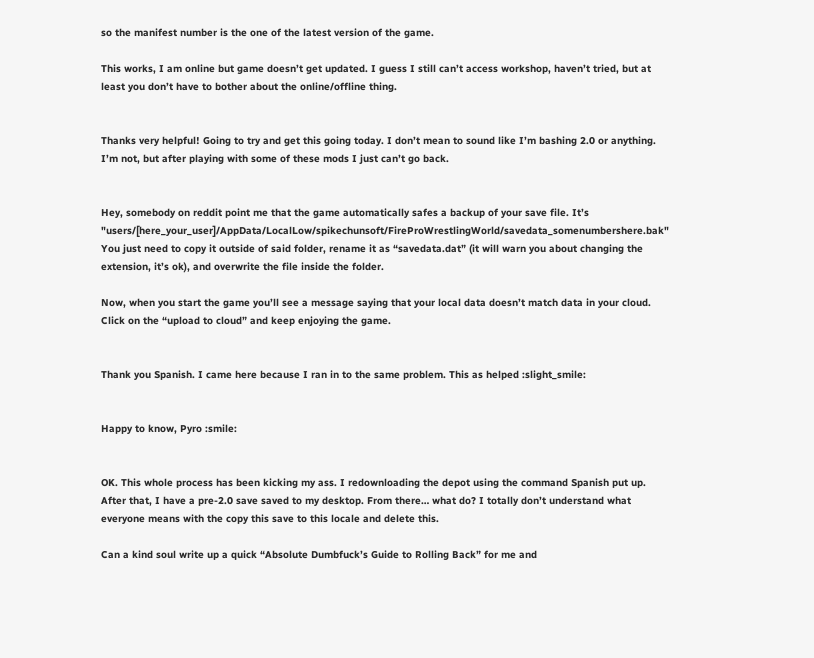so the manifest number is the one of the latest version of the game.

This works, I am online but game doesn’t get updated. I guess I still can’t access workshop, haven’t tried, but at least you don’t have to bother about the online/offline thing.


Thanks very helpful! Going to try and get this going today. I don’t mean to sound like I’m bashing 2.0 or anything. I’m not, but after playing with some of these mods I just can’t go back.


Hey, somebody on reddit point me that the game automatically safes a backup of your save file. It’s "users/[here_your_user]/AppData/LocalLow/spikechunsoft/FireProWrestlingWorld/savedata_somenumbershere.bak"
You just need to copy it outside of said folder, rename it as “savedata.dat” (it will warn you about changing the extension, it’s ok), and overwrite the file inside the folder.

Now, when you start the game you’ll see a message saying that your local data doesn’t match data in your cloud. Click on the “upload to cloud” and keep enjoying the game.


Thank you Spanish. I came here because I ran in to the same problem. This as helped :slight_smile:


Happy to know, Pyro :smile:


OK. This whole process has been kicking my ass. I redownloading the depot using the command Spanish put up. After that, I have a pre-2.0 save saved to my desktop. From there… what do? I totally don’t understand what everyone means with the copy this save to this locale and delete this.

Can a kind soul write up a quick “Absolute Dumbfuck’s Guide to Rolling Back” for me and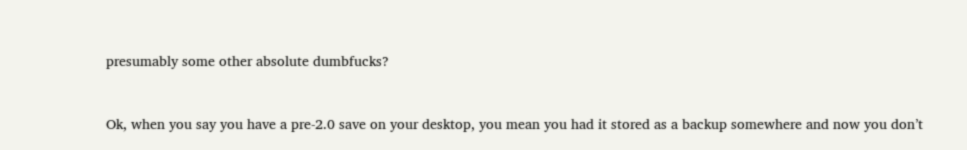presumably some other absolute dumbfucks?


Ok, when you say you have a pre-2.0 save on your desktop, you mean you had it stored as a backup somewhere and now you don’t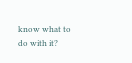know what to do with it?